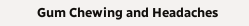Gum Chewing and Headaches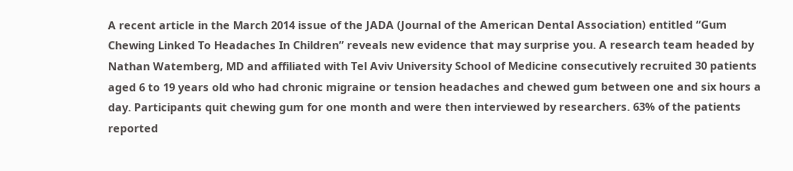A recent article in the March 2014 issue of the JADA (Journal of the American Dental Association) entitled “Gum Chewing Linked To Headaches In Children” reveals new evidence that may surprise you. A research team headed by Nathan Watemberg, MD and affiliated with Tel Aviv University School of Medicine consecutively recruited 30 patients aged 6 to 19 years old who had chronic migraine or tension headaches and chewed gum between one and six hours a day. Participants quit chewing gum for one month and were then interviewed by researchers. 63% of the patients reported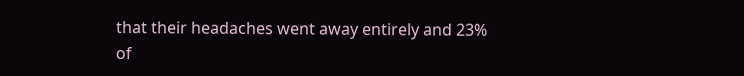that their headaches went away entirely and 23% of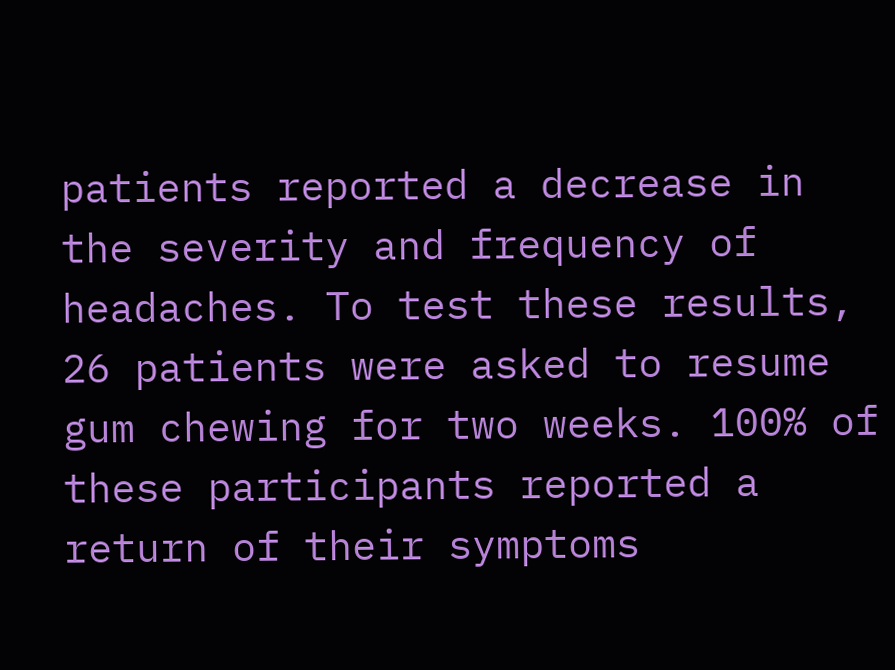patients reported a decrease in the severity and frequency of headaches. To test these results, 26 patients were asked to resume gum chewing for two weeks. 100% of these participants reported a return of their symptoms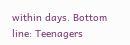within days. Bottom line: Teenagers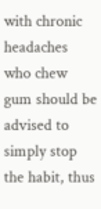with chronic headaches who chew gum should be advised to simply stop the habit, thus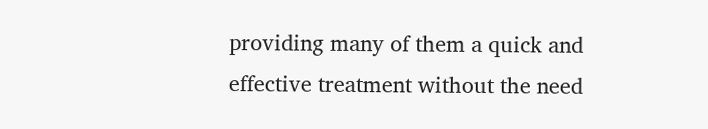providing many of them a quick and effective treatment without the need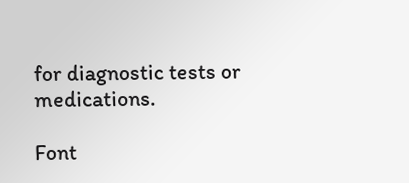for diagnostic tests or medications.

Font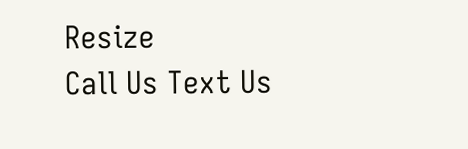Resize
Call Us Text Us